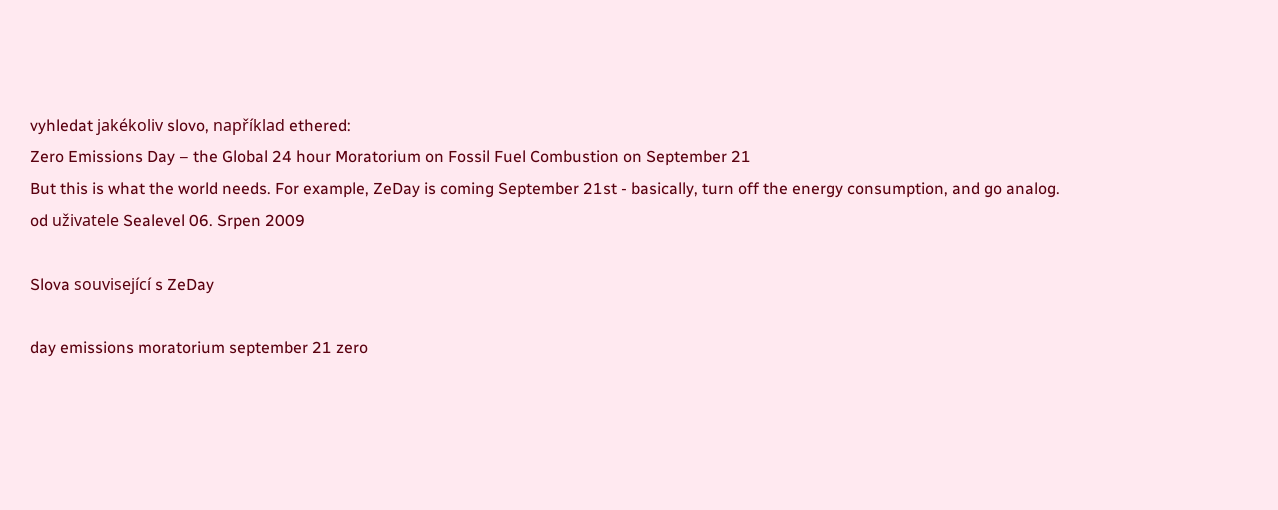vyhledat jakékoliv slovo, například ethered:
Zero Emissions Day – the Global 24 hour Moratorium on Fossil Fuel Combustion on September 21
But this is what the world needs. For example, ZeDay is coming September 21st - basically, turn off the energy consumption, and go analog.
od uživatele Sealevel 06. Srpen 2009

Slova související s ZeDay

day emissions moratorium september 21 zero